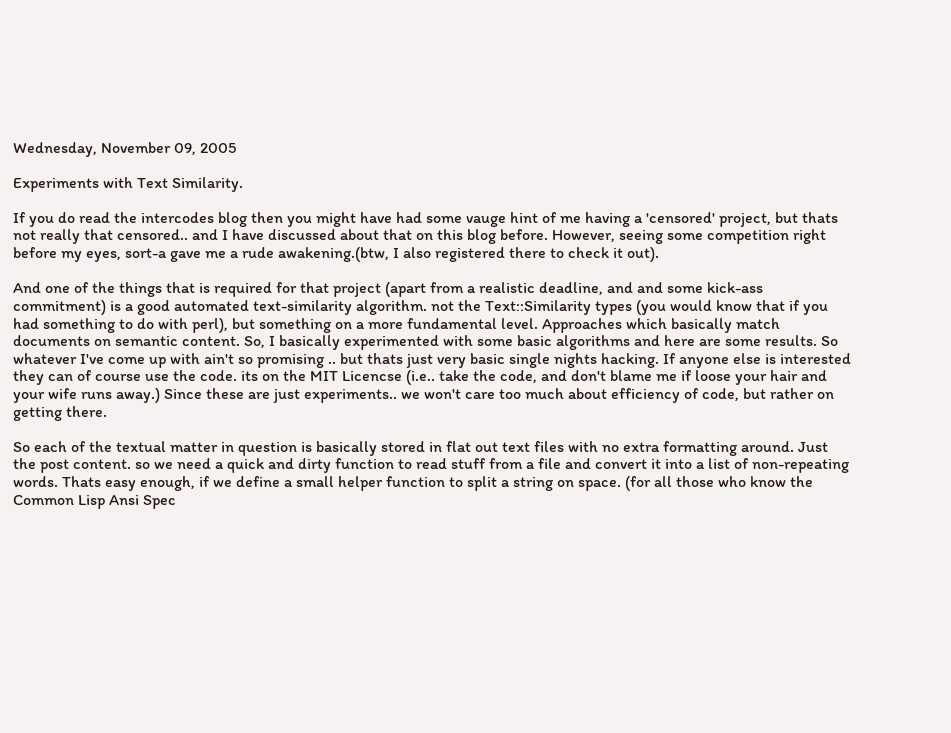Wednesday, November 09, 2005

Experiments with Text Similarity.

If you do read the intercodes blog then you might have had some vauge hint of me having a 'censored' project, but thats not really that censored.. and I have discussed about that on this blog before. However, seeing some competition right before my eyes, sort-a gave me a rude awakening.(btw, I also registered there to check it out).

And one of the things that is required for that project (apart from a realistic deadline, and and some kick-ass commitment) is a good automated text-similarity algorithm. not the Text::Similarity types (you would know that if you had something to do with perl), but something on a more fundamental level. Approaches which basically match documents on semantic content. So, I basically experimented with some basic algorithms and here are some results. So whatever I've come up with ain't so promising .. but thats just very basic single nights hacking. If anyone else is interested they can of course use the code. its on the MIT Licencse (i.e.. take the code, and don't blame me if loose your hair and your wife runs away.) Since these are just experiments.. we won't care too much about efficiency of code, but rather on getting there.

So each of the textual matter in question is basically stored in flat out text files with no extra formatting around. Just the post content. so we need a quick and dirty function to read stuff from a file and convert it into a list of non-repeating words. Thats easy enough, if we define a small helper function to split a string on space. (for all those who know the Common Lisp Ansi Spec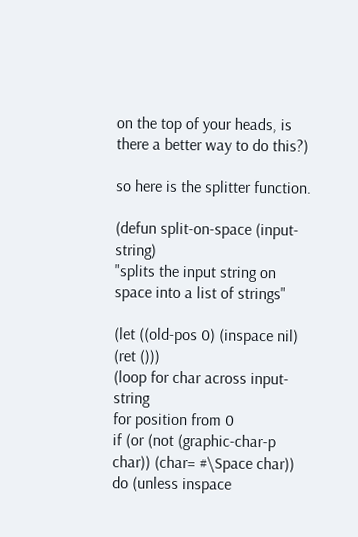on the top of your heads, is there a better way to do this?)

so here is the splitter function.

(defun split-on-space (input-string)
"splits the input string on space into a list of strings"

(let ((old-pos 0) (inspace nil) (ret ()))
(loop for char across input-string
for position from 0
if (or (not (graphic-char-p char)) (char= #\Space char))
do (unless inspace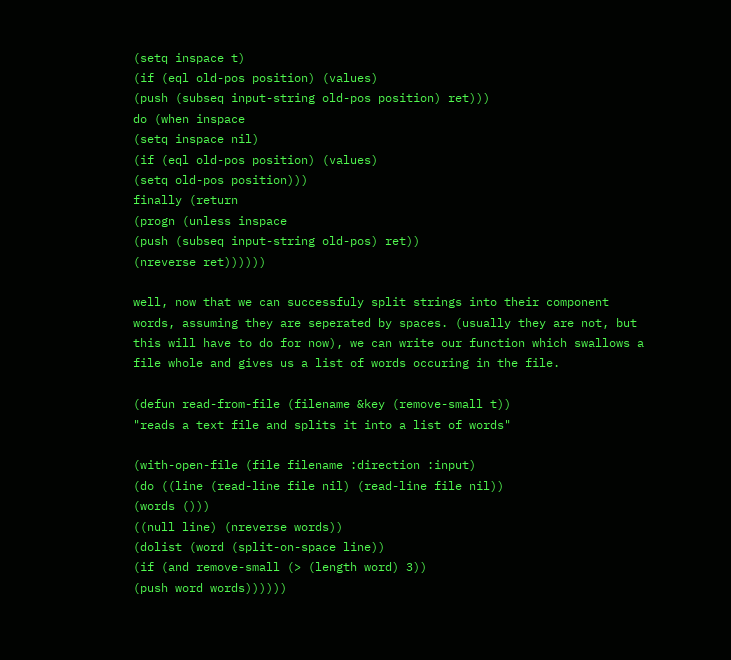(setq inspace t)
(if (eql old-pos position) (values)
(push (subseq input-string old-pos position) ret)))
do (when inspace
(setq inspace nil)
(if (eql old-pos position) (values)
(setq old-pos position)))
finally (return
(progn (unless inspace
(push (subseq input-string old-pos) ret))
(nreverse ret))))))

well, now that we can successfuly split strings into their component words, assuming they are seperated by spaces. (usually they are not, but this will have to do for now), we can write our function which swallows a file whole and gives us a list of words occuring in the file.

(defun read-from-file (filename &key (remove-small t))
"reads a text file and splits it into a list of words"

(with-open-file (file filename :direction :input)
(do ((line (read-line file nil) (read-line file nil))
(words ()))
((null line) (nreverse words))
(dolist (word (split-on-space line))
(if (and remove-small (> (length word) 3))
(push word words))))))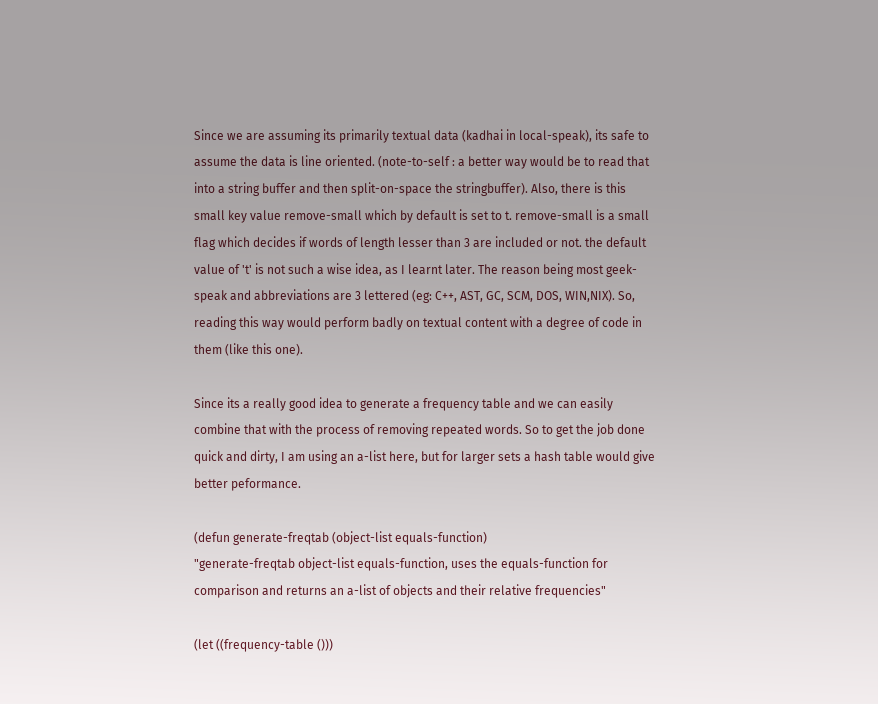Since we are assuming its primarily textual data (kadhai in local-speak), its safe to assume the data is line oriented. (note-to-self : a better way would be to read that into a string buffer and then split-on-space the stringbuffer). Also, there is this small key value remove-small which by default is set to t. remove-small is a small flag which decides if words of length lesser than 3 are included or not. the default value of 't' is not such a wise idea, as I learnt later. The reason being most geek-speak and abbreviations are 3 lettered (eg: C++, AST, GC, SCM, DOS, WIN,NIX). So, reading this way would perform badly on textual content with a degree of code in them (like this one).

Since its a really good idea to generate a frequency table and we can easily combine that with the process of removing repeated words. So to get the job done quick and dirty, I am using an a-list here, but for larger sets a hash table would give better peformance.

(defun generate-freqtab (object-list equals-function)
"generate-freqtab object-list equals-function, uses the equals-function for
comparison and returns an a-list of objects and their relative frequencies"

(let ((frequency-table ()))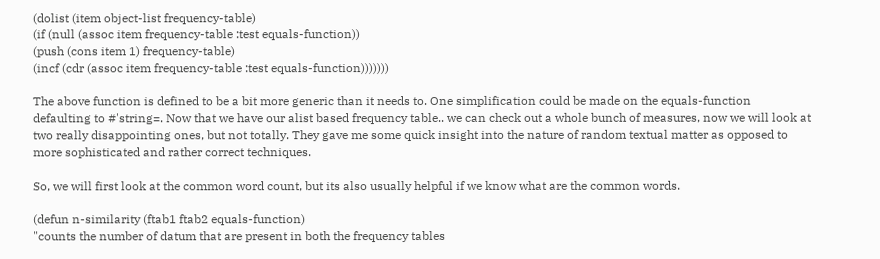(dolist (item object-list frequency-table)
(if (null (assoc item frequency-table :test equals-function))
(push (cons item 1) frequency-table)
(incf (cdr (assoc item frequency-table :test equals-function)))))))

The above function is defined to be a bit more generic than it needs to. One simplification could be made on the equals-function defaulting to #'string=. Now that we have our alist based frequency table.. we can check out a whole bunch of measures, now we will look at two really disappointing ones, but not totally. They gave me some quick insight into the nature of random textual matter as opposed to more sophisticated and rather correct techniques.

So, we will first look at the common word count, but its also usually helpful if we know what are the common words.

(defun n-similarity (ftab1 ftab2 equals-function)
"counts the number of datum that are present in both the frequency tables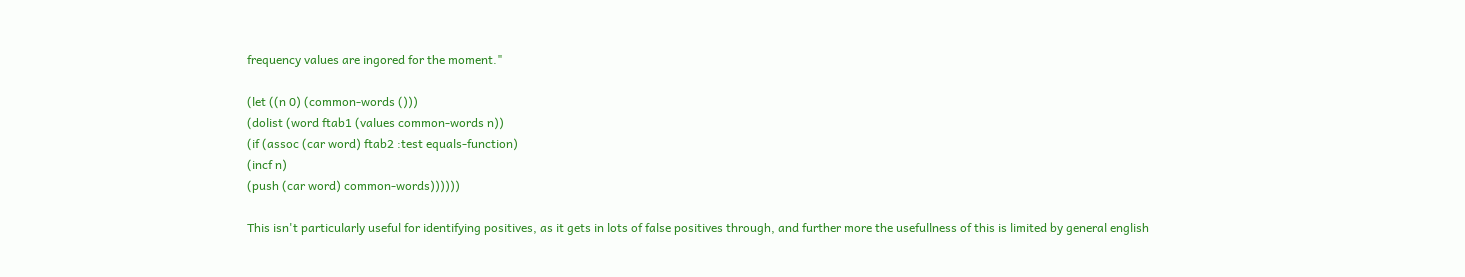frequency values are ingored for the moment."

(let ((n 0) (common-words ()))
(dolist (word ftab1 (values common-words n))
(if (assoc (car word) ftab2 :test equals-function)
(incf n)
(push (car word) common-words))))))

This isn't particularly useful for identifying positives, as it gets in lots of false positives through, and further more the usefullness of this is limited by general english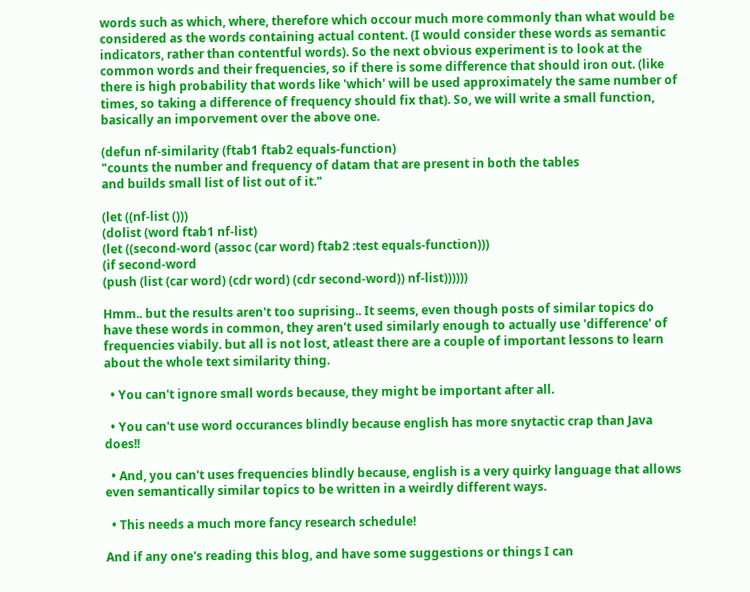words such as which, where, therefore which occour much more commonly than what would be considered as the words containing actual content. (I would consider these words as semantic indicators, rather than contentful words). So the next obvious experiment is to look at the common words and their frequencies, so if there is some difference that should iron out. (like there is high probability that words like 'which' will be used approximately the same number of times, so taking a difference of frequency should fix that). So, we will write a small function, basically an imporvement over the above one.

(defun nf-similarity (ftab1 ftab2 equals-function)
"counts the number and frequency of datam that are present in both the tables
and builds small list of list out of it."

(let ((nf-list ()))
(dolist (word ftab1 nf-list)
(let ((second-word (assoc (car word) ftab2 :test equals-function)))
(if second-word
(push (list (car word) (cdr word) (cdr second-word)) nf-list))))))

Hmm.. but the results aren't too suprising.. It seems, even though posts of similar topics do have these words in common, they aren't used similarly enough to actually use 'difference' of frequencies viabily. but all is not lost, atleast there are a couple of important lessons to learn about the whole text similarity thing.

  • You can't ignore small words because, they might be important after all.

  • You can't use word occurances blindly because english has more snytactic crap than Java does!!

  • And, you can't uses frequencies blindly because, english is a very quirky language that allows even semantically similar topics to be written in a weirdly different ways.

  • This needs a much more fancy research schedule!

And if any one's reading this blog, and have some suggestions or things I can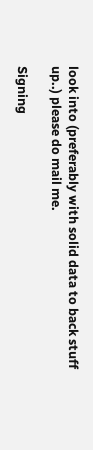look into (preferably with solid data to back stuff up..) please do mail me.

Signing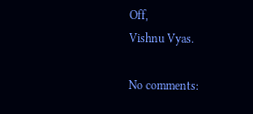Off,
Vishnu Vyas.

No comments: